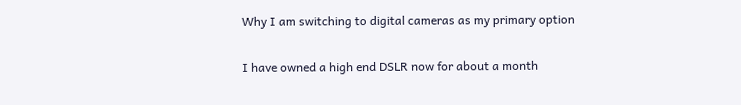Why I am switching to digital cameras as my primary option

I have owned a high end DSLR now for about a month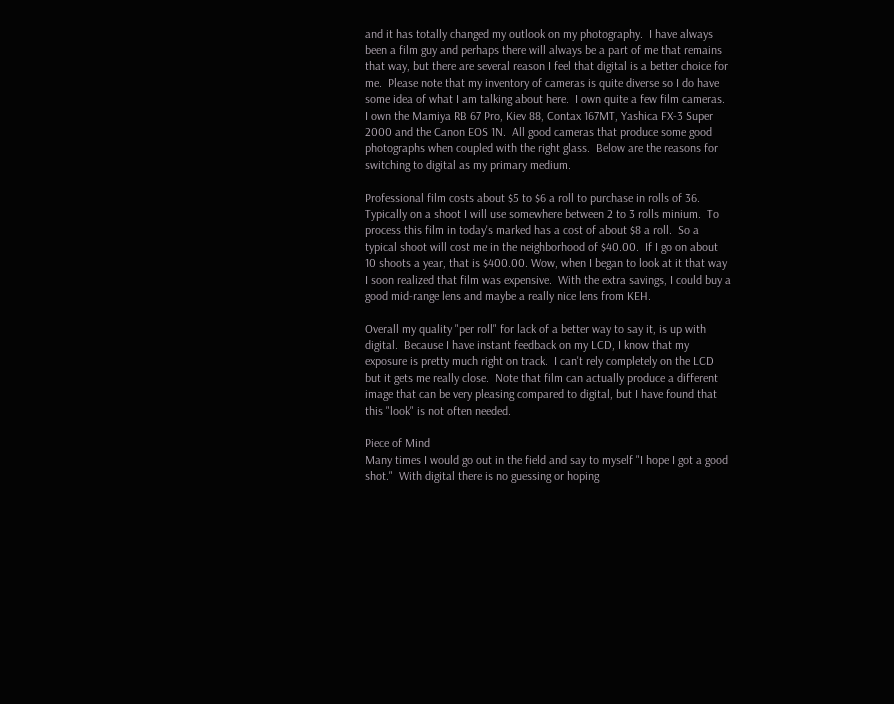and it has totally changed my outlook on my photography.  I have always been a film guy and perhaps there will always be a part of me that remains that way, but there are several reason I feel that digital is a better choice for me.  Please note that my inventory of cameras is quite diverse so I do have some idea of what I am talking about here.  I own quite a few film cameras.  I own the Mamiya RB 67 Pro, Kiev 88, Contax 167MT, Yashica FX-3 Super 2000 and the Canon EOS 1N.  All good cameras that produce some good photographs when coupled with the right glass.  Below are the reasons for switching to digital as my primary medium.

Professional film costs about $5 to $6 a roll to purchase in rolls of 36.  Typically on a shoot I will use somewhere between 2 to 3 rolls minium.  To process this film in today's marked has a cost of about $8 a roll.  So a typical shoot will cost me in the neighborhood of $40.00.  If I go on about 10 shoots a year, that is $400.00. Wow, when I began to look at it that way I soon realized that film was expensive.  With the extra savings, I could buy a good mid-range lens and maybe a really nice lens from KEH.

Overall my quality "per roll" for lack of a better way to say it, is up with digital.  Because I have instant feedback on my LCD, I know that my exposure is pretty much right on track.  I can't rely completely on the LCD but it gets me really close.  Note that film can actually produce a different image that can be very pleasing compared to digital, but I have found that this "look" is not often needed.

Piece of Mind
Many times I would go out in the field and say to myself "I hope I got a good shot."  With digital there is no guessing or hoping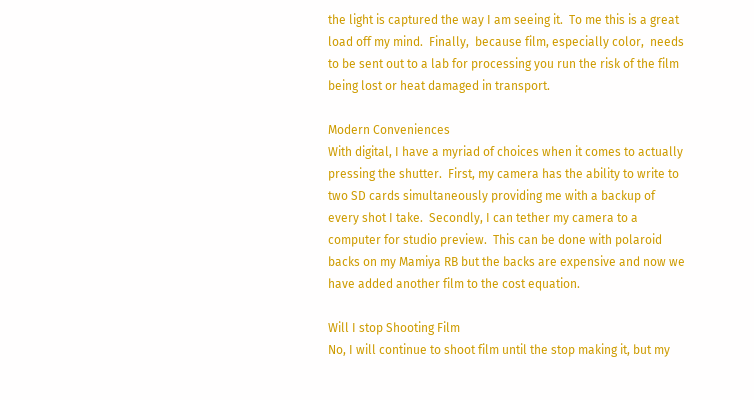the light is captured the way I am seeing it.  To me this is a great load off my mind.  Finally,  because film, especially color,  needs to be sent out to a lab for processing you run the risk of the film being lost or heat damaged in transport.

Modern Conveniences
With digital, I have a myriad of choices when it comes to actually pressing the shutter.  First, my camera has the ability to write to two SD cards simultaneously providing me with a backup of every shot I take.  Secondly, I can tether my camera to a computer for studio preview.  This can be done with polaroid backs on my Mamiya RB but the backs are expensive and now we have added another film to the cost equation.

Will I stop Shooting Film
No, I will continue to shoot film until the stop making it, but my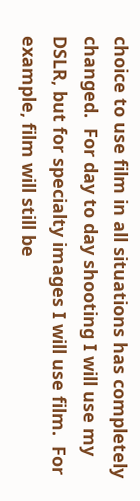choice to use film in all situations has completely changed.  For day to day shooting I will use my DSLR, but for specialty images I will use film.  For example, film will still be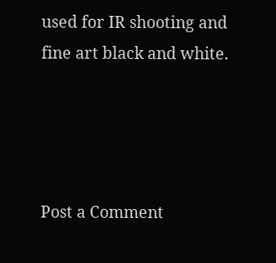used for IR shooting and fine art black and white.




Post a Comment